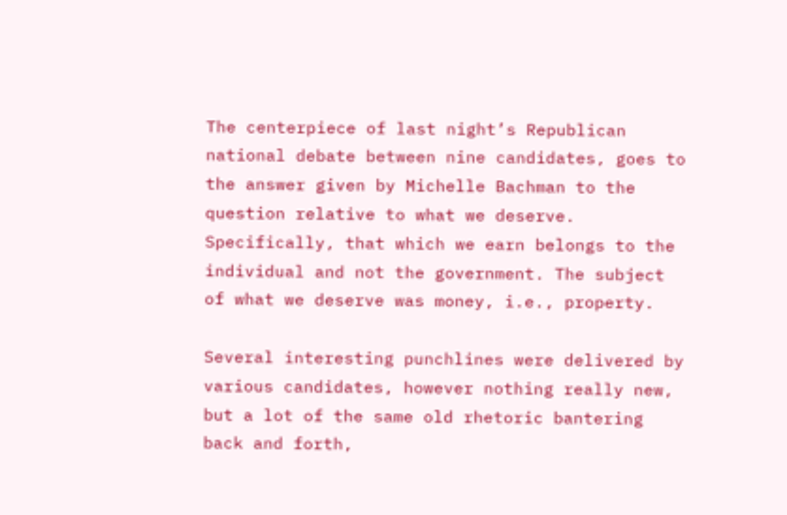The centerpiece of last night’s Republican national debate between nine candidates, goes to the answer given by Michelle Bachman to the question relative to what we deserve. Specifically, that which we earn belongs to the individual and not the government. The subject of what we deserve was money, i.e., property.

Several interesting punchlines were delivered by various candidates, however nothing really new, but a lot of the same old rhetoric bantering back and forth,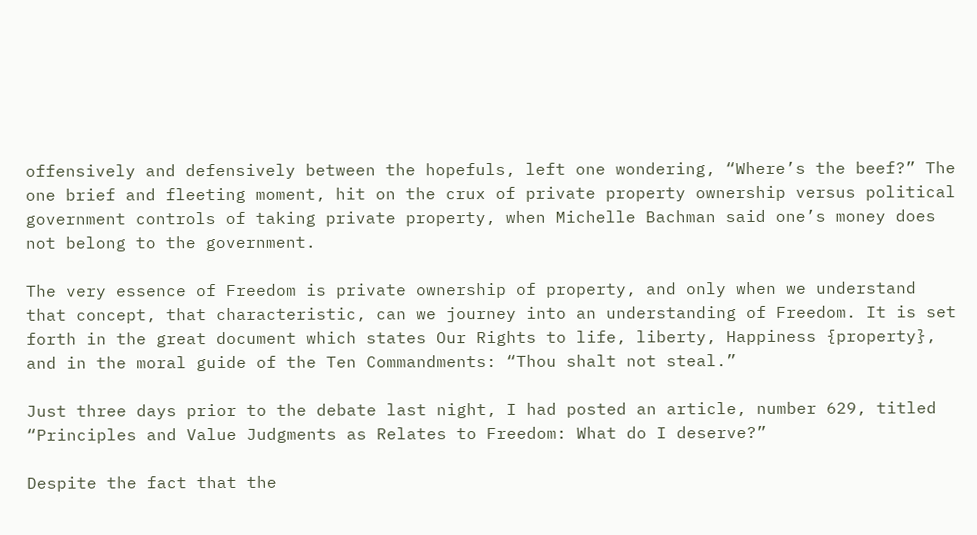offensively and defensively between the hopefuls, left one wondering, “Where’s the beef?” The one brief and fleeting moment, hit on the crux of private property ownership versus political government controls of taking private property, when Michelle Bachman said one’s money does not belong to the government.

The very essence of Freedom is private ownership of property, and only when we understand that concept, that characteristic, can we journey into an understanding of Freedom. It is set forth in the great document which states Our Rights to life, liberty, Happiness {property}, and in the moral guide of the Ten Commandments: “Thou shalt not steal.”

Just three days prior to the debate last night, I had posted an article, number 629, titled “Principles and Value Judgments as Relates to Freedom: What do I deserve?”

Despite the fact that the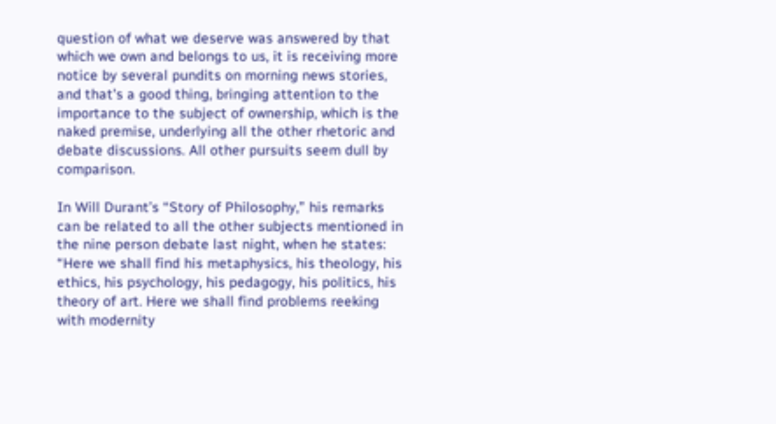question of what we deserve was answered by that which we own and belongs to us, it is receiving more notice by several pundits on morning news stories, and that’s a good thing, bringing attention to the importance to the subject of ownership, which is the naked premise, underlying all the other rhetoric and debate discussions. All other pursuits seem dull by comparison.

In Will Durant’s “Story of Philosophy,” his remarks can be related to all the other subjects mentioned in the nine person debate last night, when he states: “Here we shall find his metaphysics, his theology, his ethics, his psychology, his pedagogy, his politics, his theory of art. Here we shall find problems reeking with modernity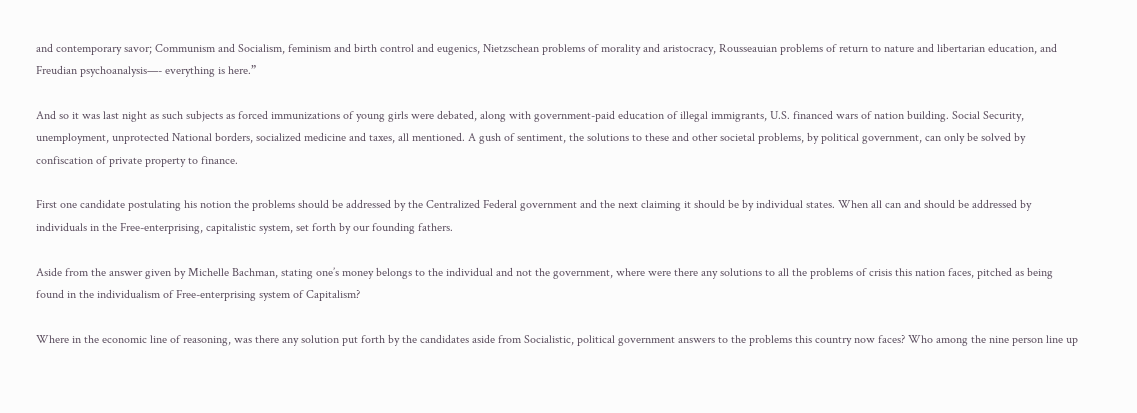and contemporary savor; Communism and Socialism, feminism and birth control and eugenics, Nietzschean problems of morality and aristocracy, Rousseauian problems of return to nature and libertarian education, and Freudian psychoanalysis—- everything is here.”

And so it was last night as such subjects as forced immunizations of young girls were debated, along with government-paid education of illegal immigrants, U.S. financed wars of nation building. Social Security, unemployment, unprotected National borders, socialized medicine and taxes, all mentioned. A gush of sentiment, the solutions to these and other societal problems, by political government, can only be solved by confiscation of private property to finance.

First one candidate postulating his notion the problems should be addressed by the Centralized Federal government and the next claiming it should be by individual states. When all can and should be addressed by individuals in the Free-enterprising, capitalistic system, set forth by our founding fathers.

Aside from the answer given by Michelle Bachman, stating one’s money belongs to the individual and not the government, where were there any solutions to all the problems of crisis this nation faces, pitched as being found in the individualism of Free-enterprising system of Capitalism?

Where in the economic line of reasoning, was there any solution put forth by the candidates aside from Socialistic, political government answers to the problems this country now faces? Who among the nine person line up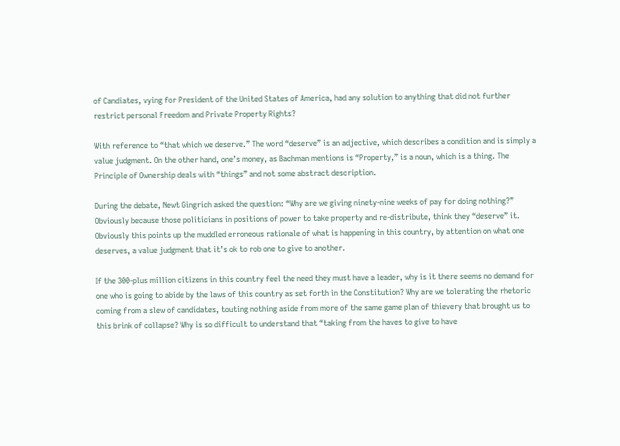of Candiates, vying for President of the United States of America, had any solution to anything that did not further restrict personal Freedom and Private Property Rights?

With reference to “that which we deserve.” The word “deserve” is an adjective, which describes a condition and is simply a value judgment. On the other hand, one’s money, as Bachman mentions is “Property,” is a noun, which is a thing. The Principle of Ownership deals with “things” and not some abstract description.

During the debate, Newt Gingrich asked the question: “Why are we giving ninety-nine weeks of pay for doing nothing?” Obviously because those politicians in positions of power to take property and re-distribute, think they “deserve” it. Obviously this points up the muddled erroneous rationale of what is happening in this country, by attention on what one deserves, a value judgment that it’s ok to rob one to give to another.

If the 300-plus million citizens in this country feel the need they must have a leader, why is it there seems no demand for one who is going to abide by the laws of this country as set forth in the Constitution? Why are we tolerating the rhetoric coming from a slew of candidates, touting nothing aside from more of the same game plan of thievery that brought us to this brink of collapse? Why is so difficult to understand that “taking from the haves to give to have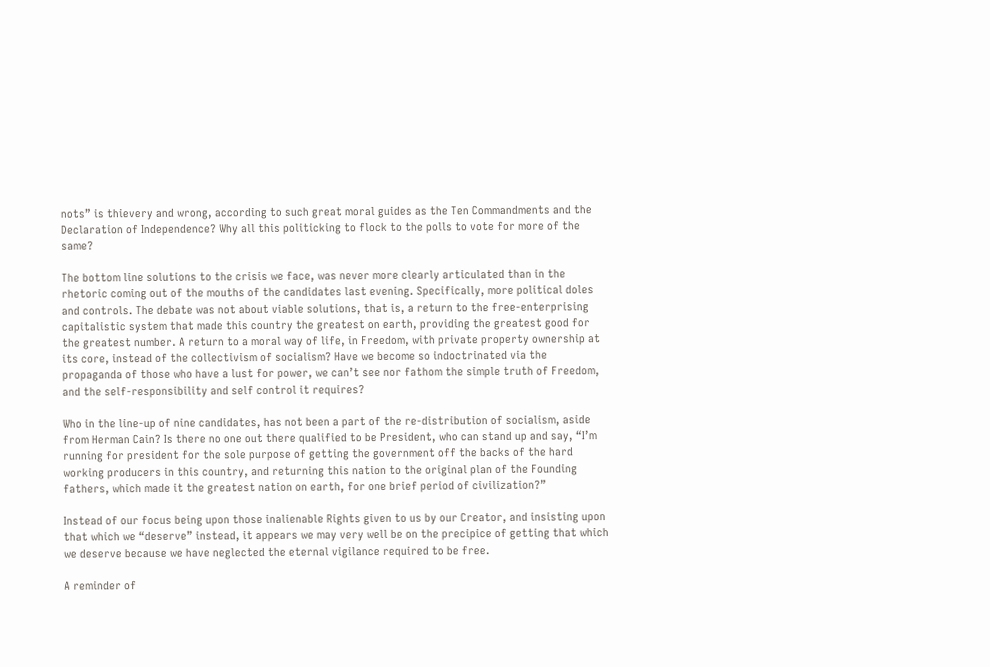nots” is thievery and wrong, according to such great moral guides as the Ten Commandments and the Declaration of Independence? Why all this politicking to flock to the polls to vote for more of the same?

The bottom line solutions to the crisis we face, was never more clearly articulated than in the rhetoric coming out of the mouths of the candidates last evening. Specifically, more political doles and controls. The debate was not about viable solutions, that is, a return to the free-enterprising capitalistic system that made this country the greatest on earth, providing the greatest good for the greatest number. A return to a moral way of life, in Freedom, with private property ownership at its core, instead of the collectivism of socialism? Have we become so indoctrinated via the propaganda of those who have a lust for power, we can’t see nor fathom the simple truth of Freedom, and the self-responsibility and self control it requires?

Who in the line-up of nine candidates, has not been a part of the re-distribution of socialism, aside from Herman Cain? Is there no one out there qualified to be President, who can stand up and say, “I’m running for president for the sole purpose of getting the government off the backs of the hard working producers in this country, and returning this nation to the original plan of the Founding fathers, which made it the greatest nation on earth, for one brief period of civilization?”

Instead of our focus being upon those inalienable Rights given to us by our Creator, and insisting upon that which we “deserve” instead, it appears we may very well be on the precipice of getting that which we deserve because we have neglected the eternal vigilance required to be free.

A reminder of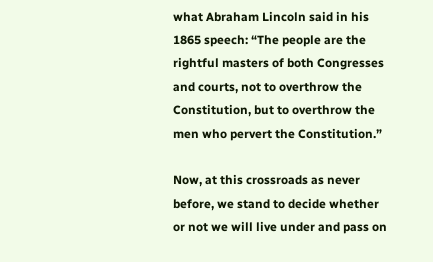what Abraham Lincoln said in his 1865 speech: “The people are the rightful masters of both Congresses and courts, not to overthrow the Constitution, but to overthrow the men who pervert the Constitution.”

Now, at this crossroads as never before, we stand to decide whether or not we will live under and pass on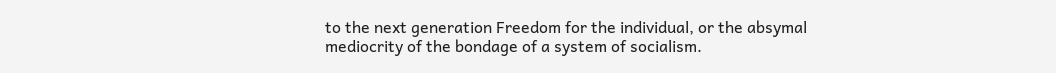to the next generation Freedom for the individual, or the absymal mediocrity of the bondage of a system of socialism.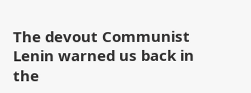The devout Communist Lenin warned us back in the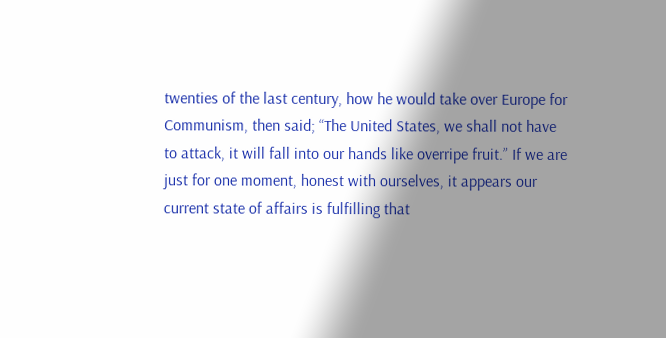twenties of the last century, how he would take over Europe for Communism, then said; “The United States, we shall not have to attack, it will fall into our hands like overripe fruit.” If we are just for one moment, honest with ourselves, it appears our current state of affairs is fulfilling that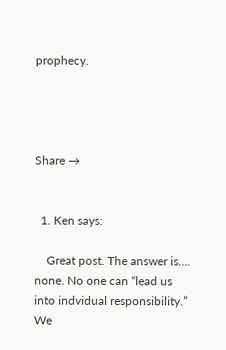prophecy.




Share →


  1. Ken says:

    Great post. The answer is…. none. No one can “lead us into indvidual responsibility.” We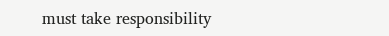must take responsibility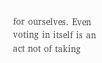for ourselves. Even voting in itself is an act not of taking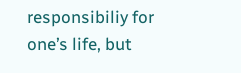responsibiliy for one’s life, but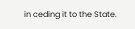in ceding it to the State.